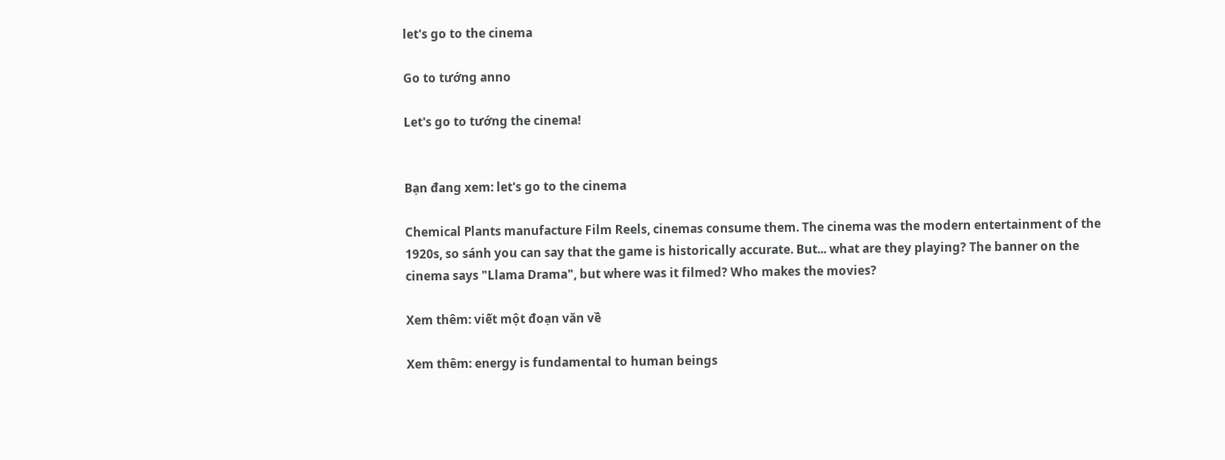let's go to the cinema

Go to tướng anno

Let's go to tướng the cinema!


Bạn đang xem: let's go to the cinema

Chemical Plants manufacture Film Reels, cinemas consume them. The cinema was the modern entertainment of the 1920s, so sánh you can say that the game is historically accurate. But... what are they playing? The banner on the cinema says "Llama Drama", but where was it filmed? Who makes the movies?

Xem thêm: viết một đoạn văn về

Xem thêm: energy is fundamental to human beings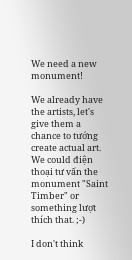We need a new monument!

We already have the artists, let's give them a chance to tướng create actual art. We could điện thoại tư vấn the monument "Saint Timber" or something lượt thích that. ;-)

I don't think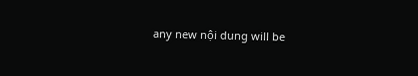any new nội dung will be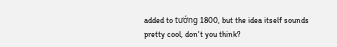added to tướng 1800, but the idea itself sounds pretty cool, don't you think?